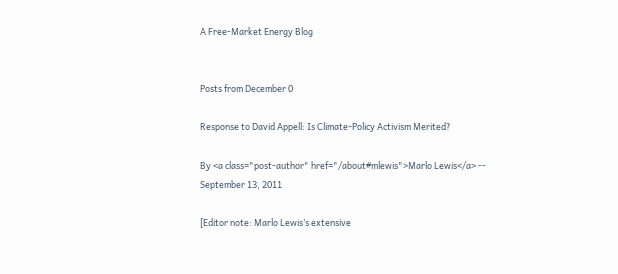A Free-Market Energy Blog


Posts from December 0

Response to David Appell: Is Climate-Policy Activism Merited?

By <a class="post-author" href="/about#mlewis">Marlo Lewis</a> -- September 13, 2011

[Editor note: Marlo Lewis’s extensive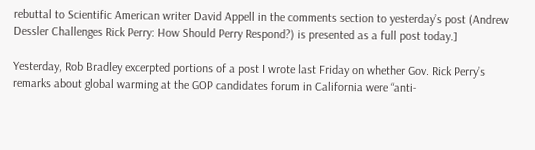rebuttal to Scientific American writer David Appell in the comments section to yesterday’s post (Andrew Dessler Challenges Rick Perry: How Should Perry Respond?) is presented as a full post today.]

Yesterday, Rob Bradley excerpted portions of a post I wrote last Friday on whether Gov. Rick Perry’s remarks about global warming at the GOP candidates forum in California were “anti-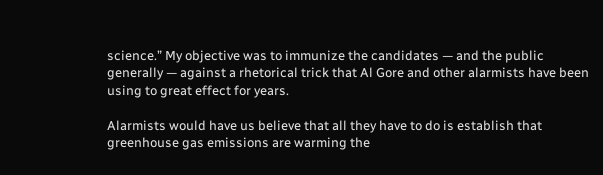science.” My objective was to immunize the candidates — and the public generally — against a rhetorical trick that Al Gore and other alarmists have been using to great effect for years.

Alarmists would have us believe that all they have to do is establish that greenhouse gas emissions are warming the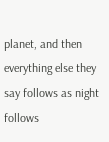planet, and then everything else they say follows as night follows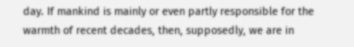day. If mankind is mainly or even partly responsible for the warmth of recent decades, then, supposedly, we are in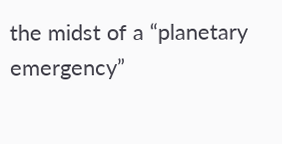the midst of a “planetary emergency”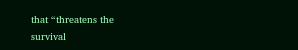that “threatens the survival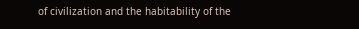of civilization and the habitability of the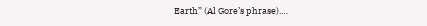Earth” (Al Gore’s phrase).…